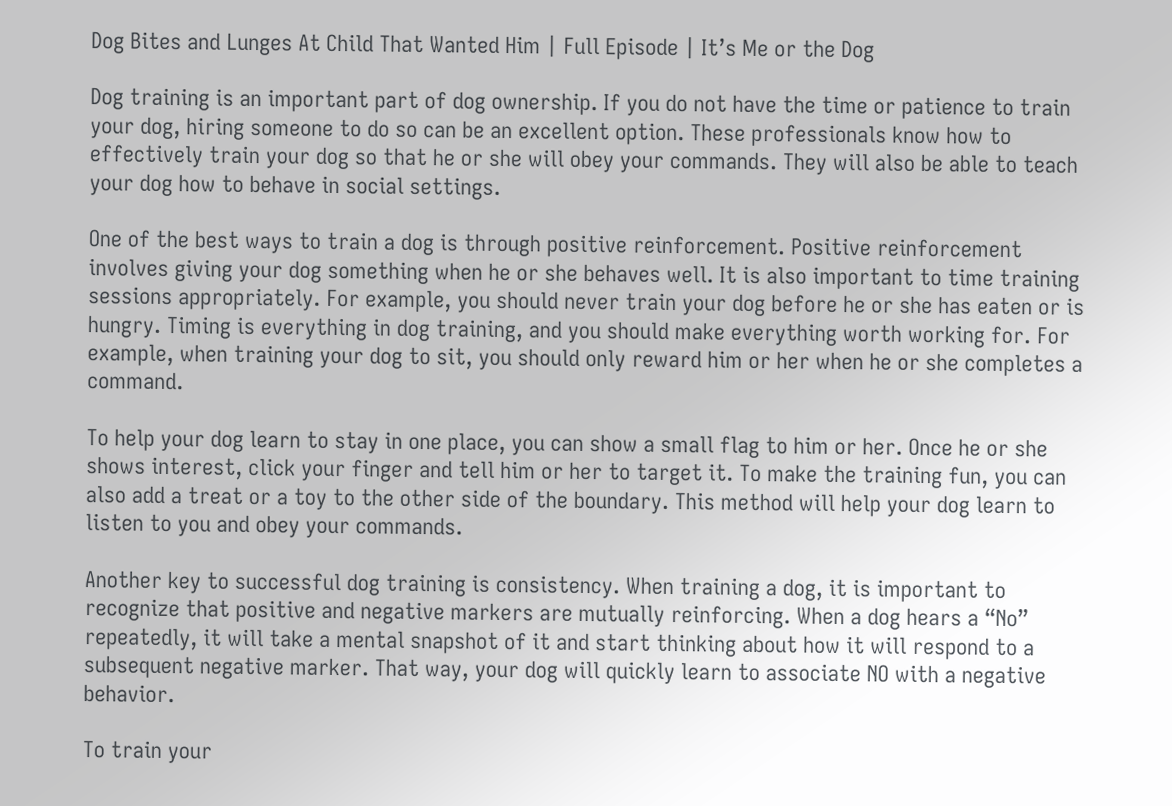Dog Bites and Lunges At Child That Wanted Him | Full Episode | It’s Me or the Dog

Dog training is an important part of dog ownership. If you do not have the time or patience to train your dog, hiring someone to do so can be an excellent option. These professionals know how to effectively train your dog so that he or she will obey your commands. They will also be able to teach your dog how to behave in social settings.

One of the best ways to train a dog is through positive reinforcement. Positive reinforcement involves giving your dog something when he or she behaves well. It is also important to time training sessions appropriately. For example, you should never train your dog before he or she has eaten or is hungry. Timing is everything in dog training, and you should make everything worth working for. For example, when training your dog to sit, you should only reward him or her when he or she completes a command.

To help your dog learn to stay in one place, you can show a small flag to him or her. Once he or she shows interest, click your finger and tell him or her to target it. To make the training fun, you can also add a treat or a toy to the other side of the boundary. This method will help your dog learn to listen to you and obey your commands.

Another key to successful dog training is consistency. When training a dog, it is important to recognize that positive and negative markers are mutually reinforcing. When a dog hears a “No” repeatedly, it will take a mental snapshot of it and start thinking about how it will respond to a subsequent negative marker. That way, your dog will quickly learn to associate NO with a negative behavior.

To train your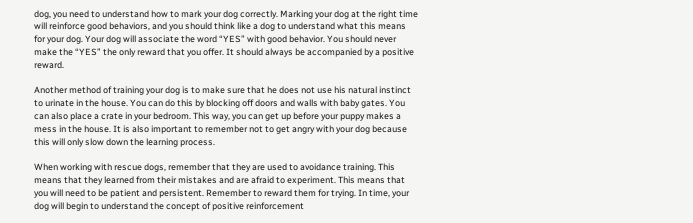dog, you need to understand how to mark your dog correctly. Marking your dog at the right time will reinforce good behaviors, and you should think like a dog to understand what this means for your dog. Your dog will associate the word “YES” with good behavior. You should never make the “YES” the only reward that you offer. It should always be accompanied by a positive reward.

Another method of training your dog is to make sure that he does not use his natural instinct to urinate in the house. You can do this by blocking off doors and walls with baby gates. You can also place a crate in your bedroom. This way, you can get up before your puppy makes a mess in the house. It is also important to remember not to get angry with your dog because this will only slow down the learning process.

When working with rescue dogs, remember that they are used to avoidance training. This means that they learned from their mistakes and are afraid to experiment. This means that you will need to be patient and persistent. Remember to reward them for trying. In time, your dog will begin to understand the concept of positive reinforcement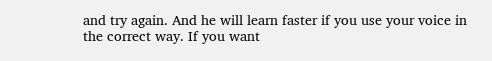and try again. And he will learn faster if you use your voice in the correct way. If you want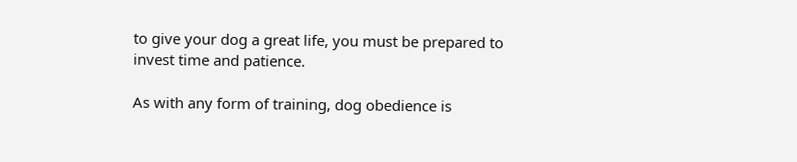to give your dog a great life, you must be prepared to invest time and patience.

As with any form of training, dog obedience is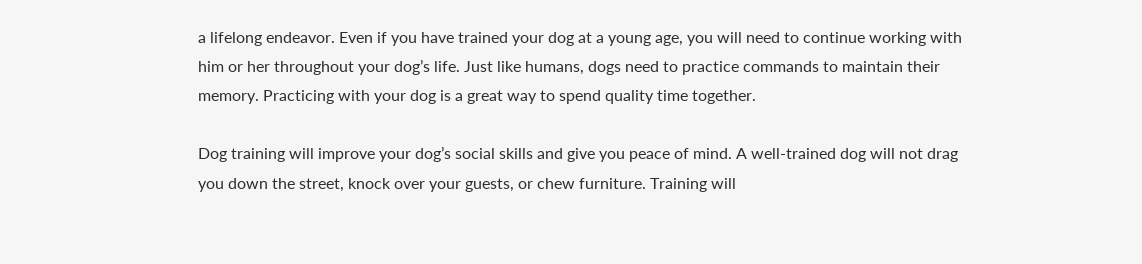a lifelong endeavor. Even if you have trained your dog at a young age, you will need to continue working with him or her throughout your dog’s life. Just like humans, dogs need to practice commands to maintain their memory. Practicing with your dog is a great way to spend quality time together.

Dog training will improve your dog’s social skills and give you peace of mind. A well-trained dog will not drag you down the street, knock over your guests, or chew furniture. Training will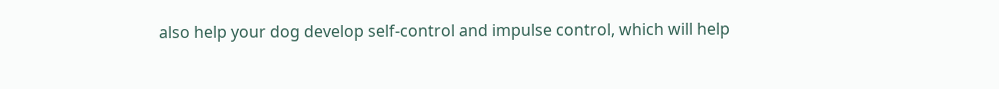also help your dog develop self-control and impulse control, which will help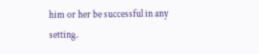him or her be successful in any setting.